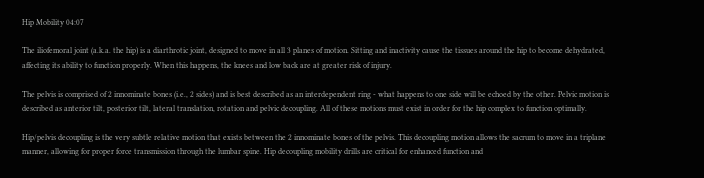Hip Mobility 04:07

The iliofemoral joint (a.k.a. the hip) is a diarthrotic joint, designed to move in all 3 planes of motion. Sitting and inactivity cause the tissues around the hip to become dehydrated, affecting its ability to function properly. When this happens, the knees and low back are at greater risk of injury.

The pelvis is comprised of 2 innominate bones (i.e., 2 sides) and is best described as an interdependent ring - what happens to one side will be echoed by the other. Pelvic motion is described as anterior tilt, posterior tilt, lateral translation, rotation and pelvic decoupling. All of these motions must exist in order for the hip complex to function optimally.

Hip/pelvis decoupling is the very subtle relative motion that exists between the 2 innominate bones of the pelvis. This decoupling motion allows the sacrum to move in a triplane manner, allowing for proper force transmission through the lumbar spine. Hip decoupling mobility drills are critical for enhanced function and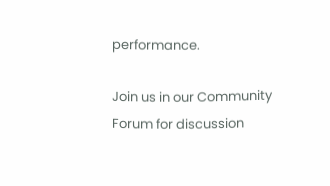performance.

Join us in our Community Forum for discussion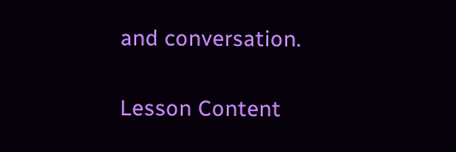and conversation.

Lesson Content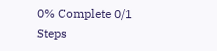0% Complete 0/1 Steps